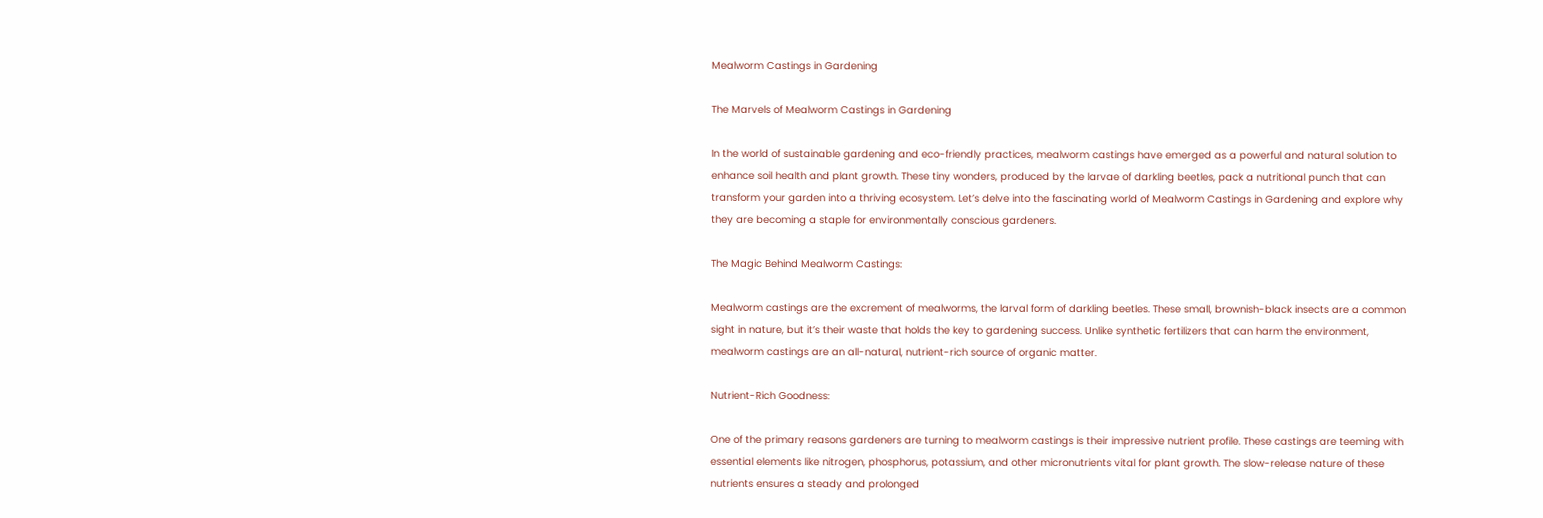Mealworm Castings in Gardening

The Marvels of Mealworm Castings in Gardening

In the world of sustainable gardening and eco-friendly practices, mealworm castings have emerged as a powerful and natural solution to enhance soil health and plant growth. These tiny wonders, produced by the larvae of darkling beetles, pack a nutritional punch that can transform your garden into a thriving ecosystem. Let’s delve into the fascinating world of Mealworm Castings in Gardening and explore why they are becoming a staple for environmentally conscious gardeners.

The Magic Behind Mealworm Castings:

Mealworm castings are the excrement of mealworms, the larval form of darkling beetles. These small, brownish-black insects are a common sight in nature, but it’s their waste that holds the key to gardening success. Unlike synthetic fertilizers that can harm the environment, mealworm castings are an all-natural, nutrient-rich source of organic matter.

Nutrient-Rich Goodness:

One of the primary reasons gardeners are turning to mealworm castings is their impressive nutrient profile. These castings are teeming with essential elements like nitrogen, phosphorus, potassium, and other micronutrients vital for plant growth. The slow-release nature of these nutrients ensures a steady and prolonged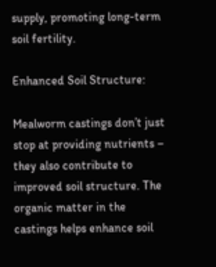supply, promoting long-term soil fertility.

Enhanced Soil Structure:

Mealworm castings don’t just stop at providing nutrients – they also contribute to improved soil structure. The organic matter in the castings helps enhance soil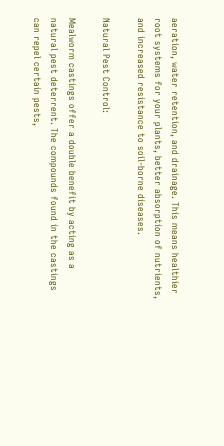aeration, water retention, and drainage. This means healthier root systems for your plants, better absorption of nutrients, and increased resistance to soil-borne diseases.

Natural Pest Control:

Mealworm castings offer a double benefit by acting as a natural pest deterrent. The compounds found in the castings can repel certain pests,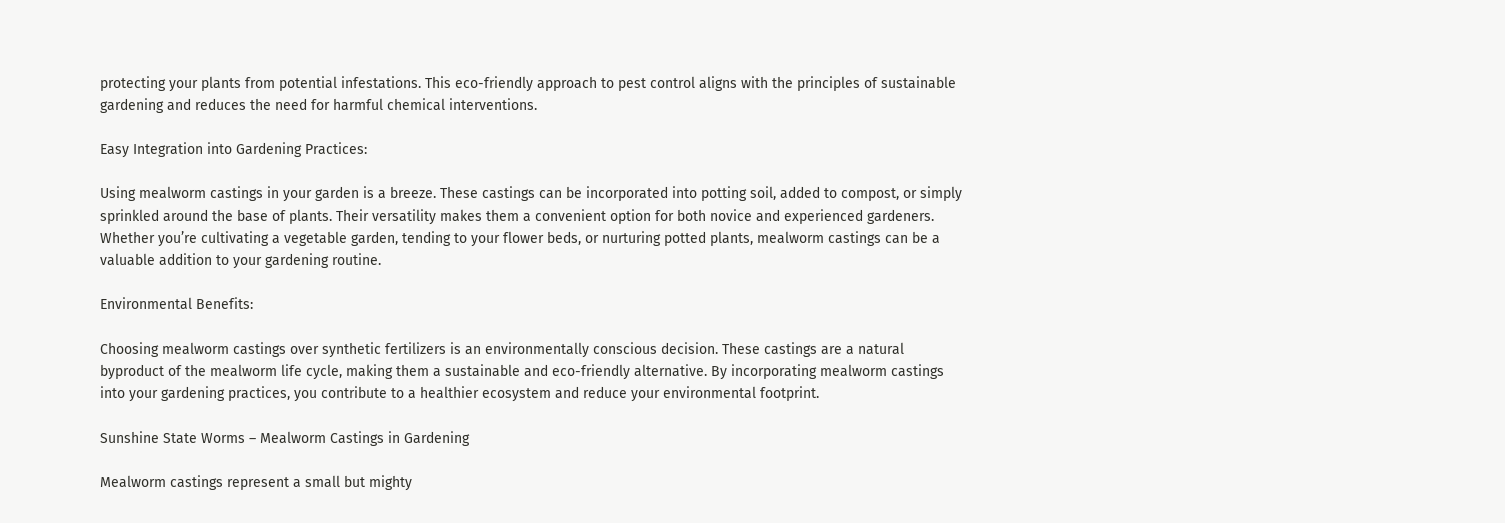protecting your plants from potential infestations. This eco-friendly approach to pest control aligns with the principles of sustainable gardening and reduces the need for harmful chemical interventions.

Easy Integration into Gardening Practices:

Using mealworm castings in your garden is a breeze. These castings can be incorporated into potting soil, added to compost, or simply sprinkled around the base of plants. Their versatility makes them a convenient option for both novice and experienced gardeners. Whether you’re cultivating a vegetable garden, tending to your flower beds, or nurturing potted plants, mealworm castings can be a valuable addition to your gardening routine.

Environmental Benefits:

Choosing mealworm castings over synthetic fertilizers is an environmentally conscious decision. These castings are a natural byproduct of the mealworm life cycle, making them a sustainable and eco-friendly alternative. By incorporating mealworm castings into your gardening practices, you contribute to a healthier ecosystem and reduce your environmental footprint.

Sunshine State Worms – Mealworm Castings in Gardening

Mealworm castings represent a small but mighty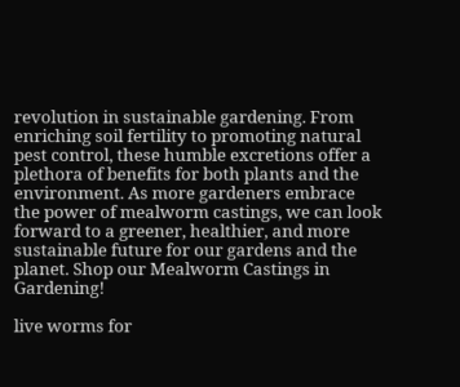revolution in sustainable gardening. From enriching soil fertility to promoting natural pest control, these humble excretions offer a plethora of benefits for both plants and the environment. As more gardeners embrace the power of mealworm castings, we can look forward to a greener, healthier, and more sustainable future for our gardens and the planet. Shop our Mealworm Castings in Gardening!

live worms for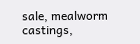sale, mealworm castings,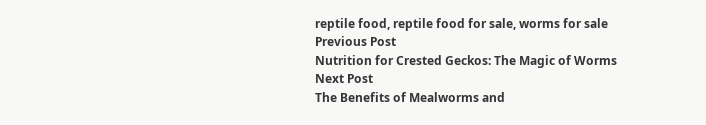reptile food, reptile food for sale, worms for sale
Previous Post
Nutrition for Crested Geckos: The Magic of Worms
Next Post
The Benefits of Mealworms and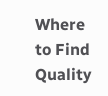Where to Find Quality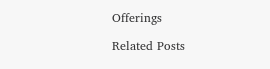Offerings

Related Posts